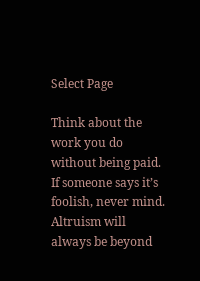Select Page

Think about the work you do without being paid. If someone says it’s foolish, never mind. Altruism will always be beyond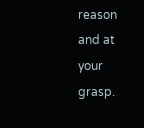reason and at your grasp.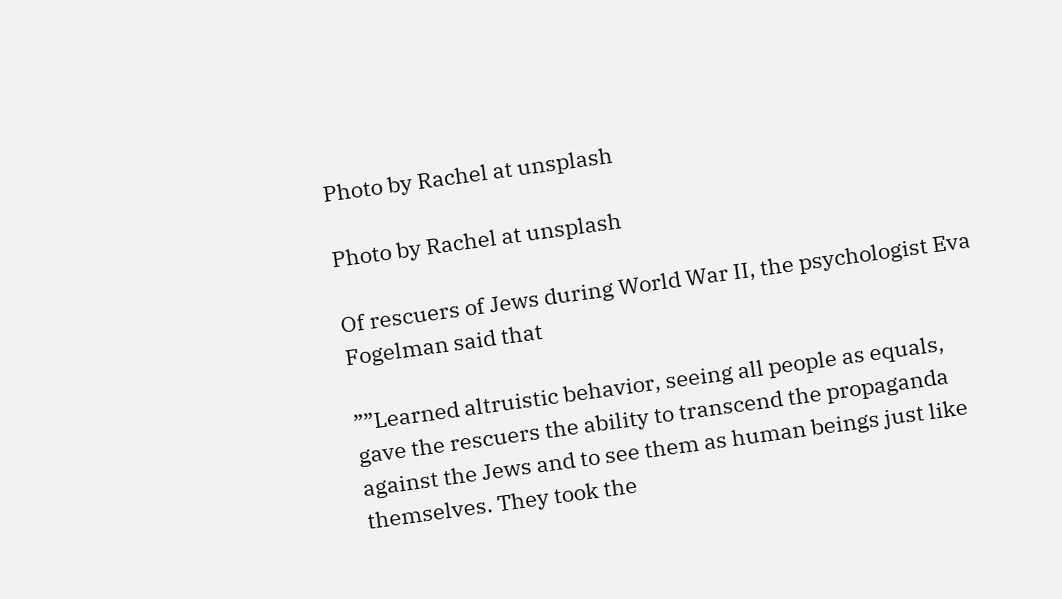Photo by Rachel at unsplash

Photo by Rachel at unsplash

Of rescuers of Jews during World War II, the psychologist Eva Fogelman said that

””Learned altruistic behavior, seeing all people as equals, gave the rescuers the ability to transcend the propaganda against the Jews and to see them as human beings just like themselves. They took the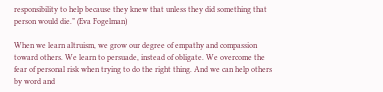responsibility to help because they knew that unless they did something that person would die.” (Eva Fogelman)

When we learn altruism, we grow our degree of empathy and compassion toward others. We learn to persuade, instead of obligate. We overcome the fear of personal risk when trying to do the right thing. And we can help others by word and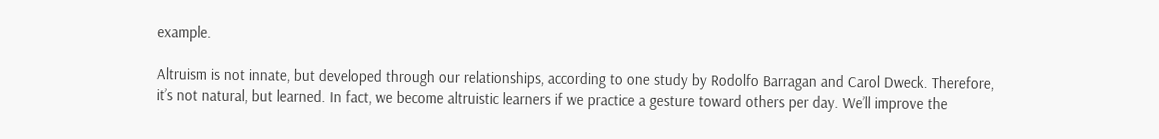example.

Altruism is not innate, but developed through our relationships, according to one study by Rodolfo Barragan and Carol Dweck. Therefore, it’s not natural, but learned. In fact, we become altruistic learners if we practice a gesture toward others per day. We’ll improve the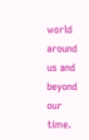world around us and beyond our time.